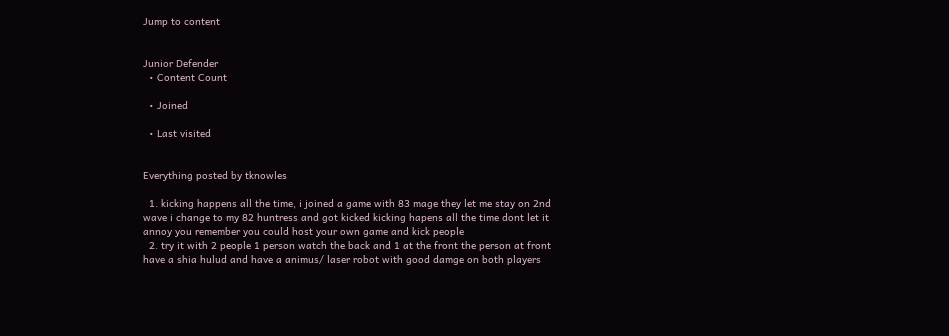Jump to content


Junior Defender
  • Content Count

  • Joined

  • Last visited


Everything posted by tknowles

  1. kicking happens all the time, i joined a game with 83 mage they let me stay on 2nd wave i change to my 82 huntress and got kicked kicking hapens all the time dont let it annoy you remember you could host your own game and kick people
  2. try it with 2 people 1 person watch the back and 1 at the front the person at front have a shia hulud and have a animus/ laser robot with good damge on both players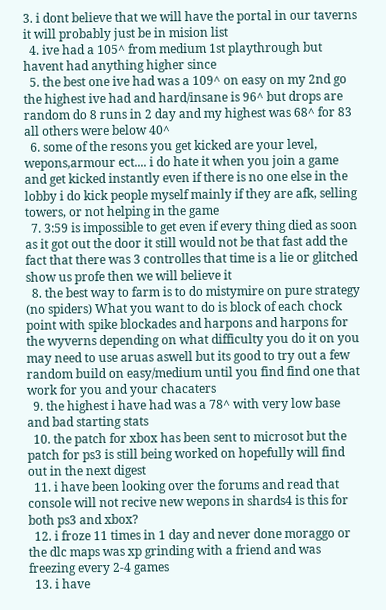3. i dont believe that we will have the portal in our taverns it will probably just be in mision list
  4. ive had a 105^ from medium 1st playthrough but havent had anything higher since
  5. the best one ive had was a 109^ on easy on my 2nd go the highest ive had and hard/insane is 96^ but drops are random do 8 runs in 2 day and my highest was 68^ for 83 all others were below 40^
  6. some of the resons you get kicked are your level, wepons,armour ect.... i do hate it when you join a game and get kicked instantly even if there is no one else in the lobby i do kick people myself mainly if they are afk, selling towers, or not helping in the game
  7. 3:59 is impossible to get even if every thing died as soon as it got out the door it still would not be that fast add the fact that there was 3 controlles that time is a lie or glitched show us profe then we will believe it
  8. the best way to farm is to do mistymire on pure strategy (no spiders) What you want to do is block of each chock point with spike blockades and harpons and harpons for the wyverns depending on what difficulty you do it on you may need to use aruas aswell but its good to try out a few random build on easy/medium until you find find one that work for you and your chacaters
  9. the highest i have had was a 78^ with very low base and bad starting stats
  10. the patch for xbox has been sent to microsot but the patch for ps3 is still being worked on hopefully will find out in the next digest
  11. i have been looking over the forums and read that console will not recive new wepons in shards4 is this for both ps3 and xbox?
  12. i froze 11 times in 1 day and never done moraggo or the dlc maps was xp grinding with a friend and was freezing every 2-4 games
  13. i have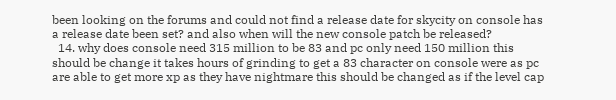been looking on the forums and could not find a release date for skycity on console has a release date been set? and also when will the new console patch be released?
  14. why does console need 315 million to be 83 and pc only need 150 million this should be change it takes hours of grinding to get a 83 character on console were as pc are able to get more xp as they have nightmare this should be changed as if the level cap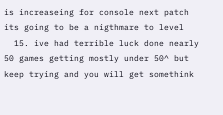is increaseing for console next patch its going to be a nigthmare to level
  15. ive had terrible luck done nearly 50 games getting mostly under 50^ but keep trying and you will get somethink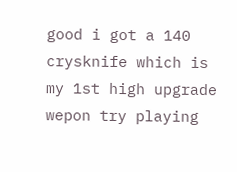good i got a 140 crysknife which is my 1st high upgrade wepon try playing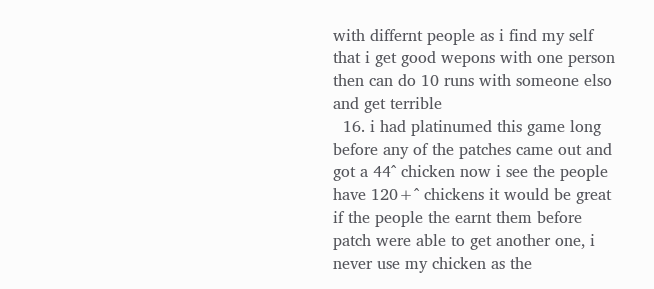with differnt people as i find my self that i get good wepons with one person then can do 10 runs with someone elso and get terrible
  16. i had platinumed this game long before any of the patches came out and got a 44^ chicken now i see the people have 120+^ chickens it would be great if the people the earnt them before patch were able to get another one, i never use my chicken as the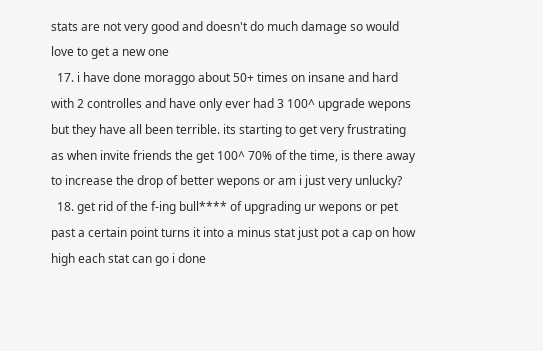stats are not very good and doesn't do much damage so would love to get a new one
  17. i have done moraggo about 50+ times on insane and hard with 2 controlles and have only ever had 3 100^ upgrade wepons but they have all been terrible. its starting to get very frustrating as when invite friends the get 100^ 70% of the time, is there away to increase the drop of better wepons or am i just very unlucky?
  18. get rid of the f-ing bull**** of upgrading ur wepons or pet past a certain point turns it into a minus stat just pot a cap on how high each stat can go i done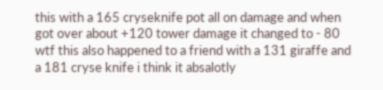this with a 165 cryseknife pot all on damage and when got over about +120 tower damage it changed to - 80 wtf this also happened to a friend with a 131 giraffe and a 181 cryse knife i think it absalotly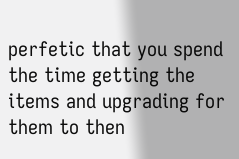perfetic that you spend the time getting the items and upgrading for them to then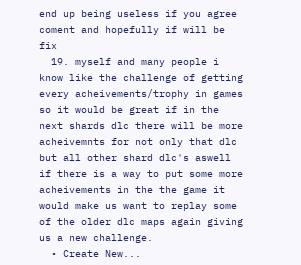end up being useless if you agree coment and hopefully if will be fix
  19. myself and many people i know like the challenge of getting every acheivements/trophy in games so it would be great if in the next shards dlc there will be more acheivemnts for not only that dlc but all other shard dlc's aswell if there is a way to put some more acheivements in the the game it would make us want to replay some of the older dlc maps again giving us a new challenge.
  • Create New...